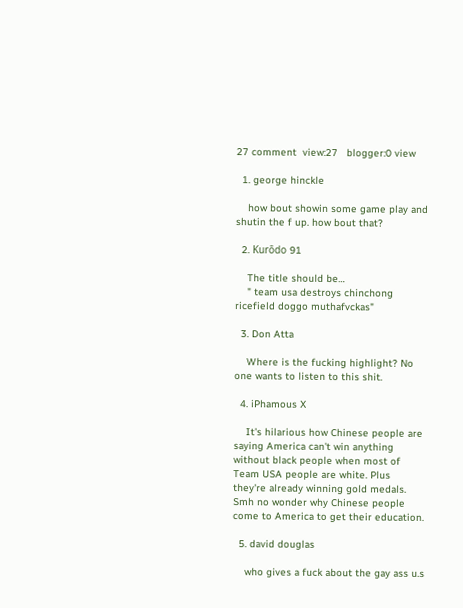27 comment  view:27   blogger:0 view

  1. george hinckle

    how bout showin some game play and shutin the f up. how bout that?

  2. Kurōdo 91

    The title should be…
    " team usa destroys chinchong ricefield doggo muthafvckas"

  3. Don Atta

    Where is the fucking highlight? No one wants to listen to this shit.

  4. iPhamous X

    It's hilarious how Chinese people are saying America can't win anything without black people when most of Team USA people are white. Plus they're already winning gold medals. Smh no wonder why Chinese people come to America to get their education.

  5. david douglas

    who gives a fuck about the gay ass u.s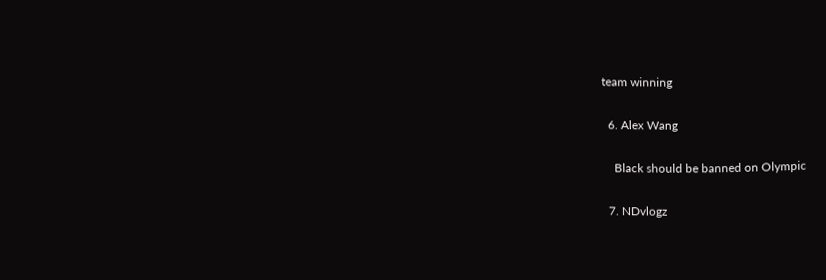team winning

  6. Alex Wang

    Black should be banned on Olympic

  7. NDvlogz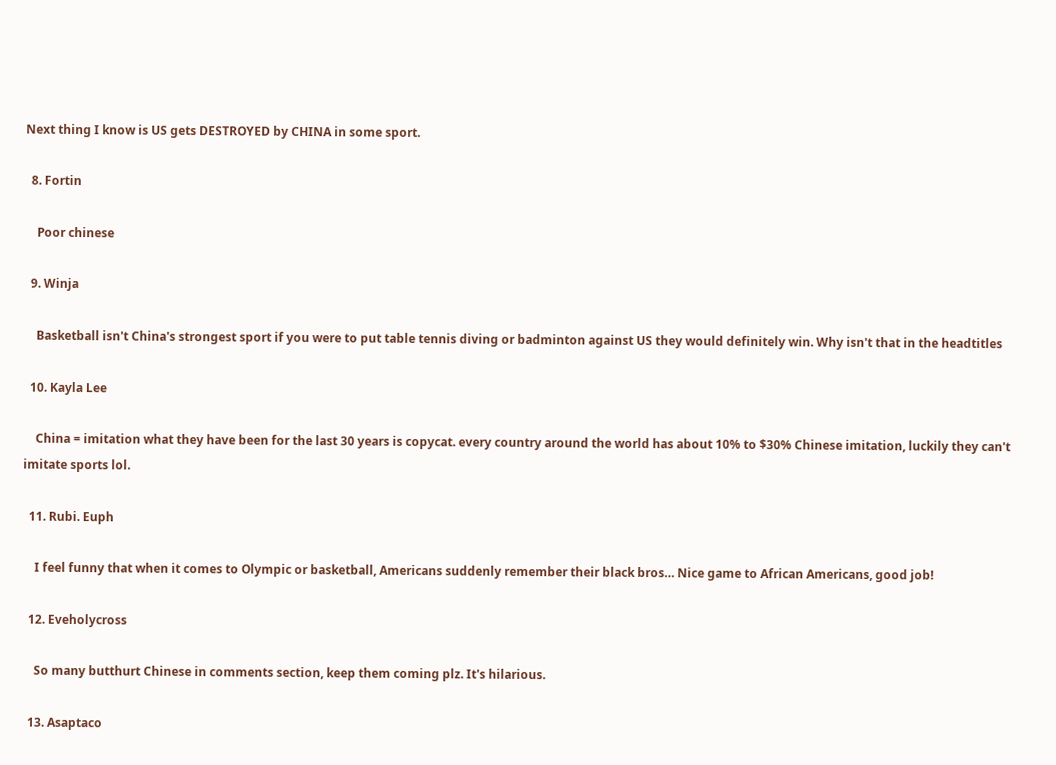Next thing I know is US gets DESTROYED by CHINA in some sport.

  8. Fortin

    Poor chinese

  9. Winja

    Basketball isn't China's strongest sport if you were to put table tennis diving or badminton against US they would definitely win. Why isn't that in the headtitles

  10. Kayla Lee

    China = imitation what they have been for the last 30 years is copycat. every country around the world has about 10% to $30% Chinese imitation, luckily they can't imitate sports lol.

  11. Rubi. Euph

    I feel funny that when it comes to Olympic or basketball, Americans suddenly remember their black bros… Nice game to African Americans, good job!

  12. Eveholycross

    So many butthurt Chinese in comments section, keep them coming plz. It's hilarious.

  13. Asaptaco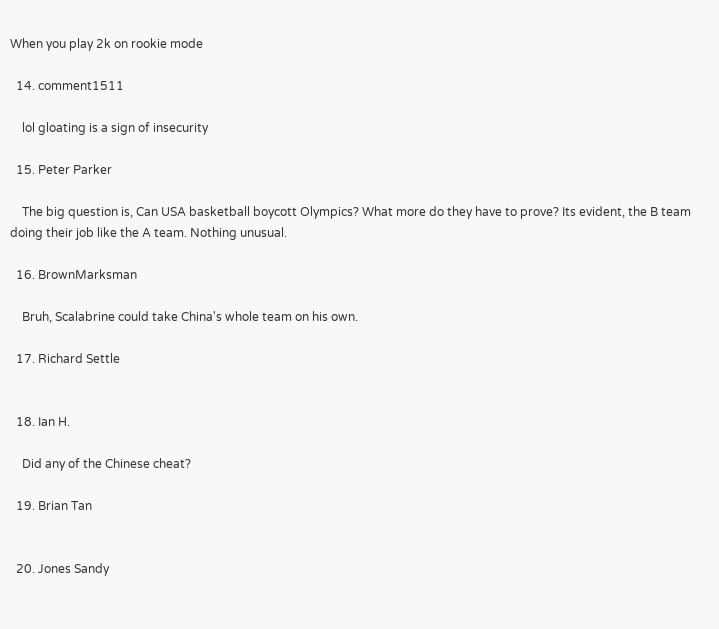When you play 2k on rookie mode

  14. comment1511

    lol gloating is a sign of insecurity

  15. Peter Parker

    The big question is, Can USA basketball boycott Olympics? What more do they have to prove? Its evident, the B team doing their job like the A team. Nothing unusual.

  16. BrownMarksman

    Bruh, Scalabrine could take China's whole team on his own.

  17. Richard Settle


  18. Ian H.

    Did any of the Chinese cheat?

  19. Brian Tan


  20. Jones Sandy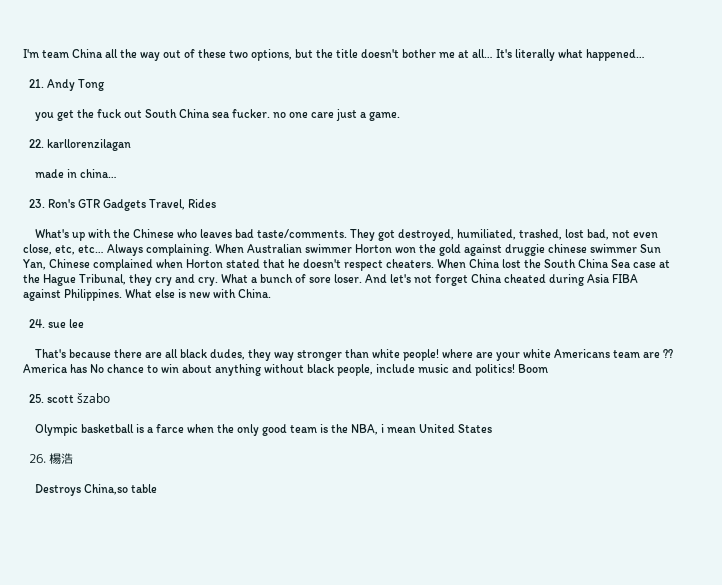I'm team China all the way out of these two options, but the title doesn't bother me at all… It's literally what happened…

  21. Andy Tong

    you get the fuck out South China sea fucker. no one care just a game.

  22. karllorenzilagan

    made in china…

  23. Ron's GTR Gadgets Travel, Rides

    What's up with the Chinese who leaves bad taste/comments. They got destroyed, humiliated, trashed, lost bad, not even close, etc, etc… Always complaining. When Australian swimmer Horton won the gold against druggie chinese swimmer Sun Yan, Chinese complained when Horton stated that he doesn't respect cheaters. When China lost the South China Sea case at the Hague Tribunal, they cry and cry. What a bunch of sore loser. And let's not forget China cheated during Asia FIBA against Philippines. What else is new with China.

  24. sue lee

    That's because there are all black dudes, they way stronger than white people! where are your white Americans team are ?? America has No chance to win about anything without black people, include music and politics! Boom

  25. scott šzabo

    Olympic basketball is a farce when the only good team is the NBA, i mean United States

  26. 楊浩

    Destroys China,so table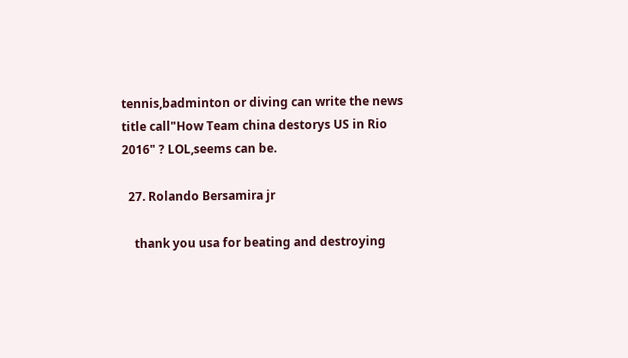tennis,badminton or diving can write the news title call"How Team china destorys US in Rio 2016" ? LOL,seems can be.

  27. Rolando Bersamira jr

    thank you usa for beating and destroying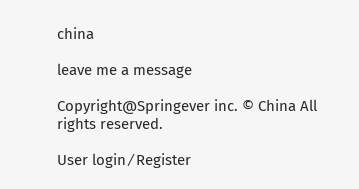china

leave me a message

Copyright@Springever inc. © China All rights reserved.

User login ⁄ Register